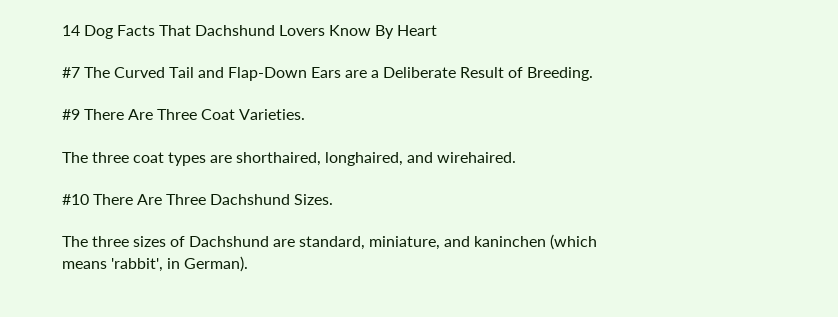14 Dog Facts That Dachshund Lovers Know By Heart

#7 The Curved Tail and Flap-Down Ears are a Deliberate Result of Breeding.

#9 There Are Three Coat Varieties.

The three coat types are shorthaired, longhaired, and wirehaired.

#10 There Are Three Dachshund Sizes.

The three sizes of Dachshund are standard, miniature, and kaninchen (which means 'rabbit', in German).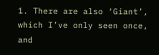1. There are also ‘Giant’, which I’ve only seen once, and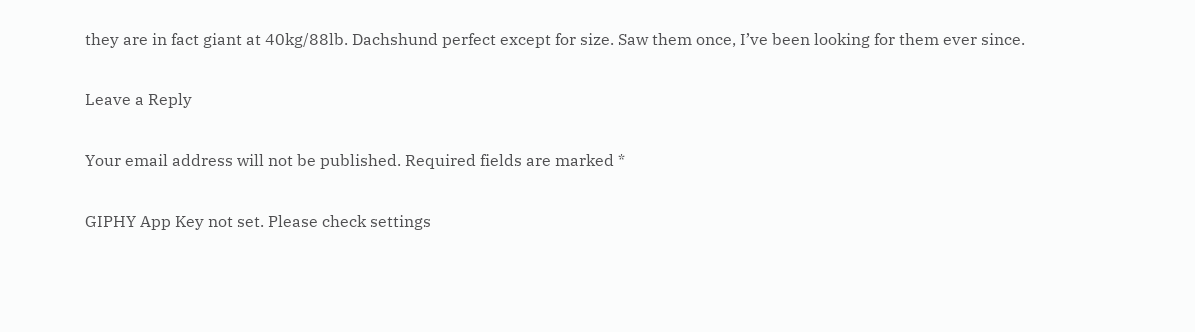they are in fact giant at 40kg/88lb. Dachshund perfect except for size. Saw them once, I’ve been looking for them ever since.

Leave a Reply

Your email address will not be published. Required fields are marked *

GIPHY App Key not set. Please check settings